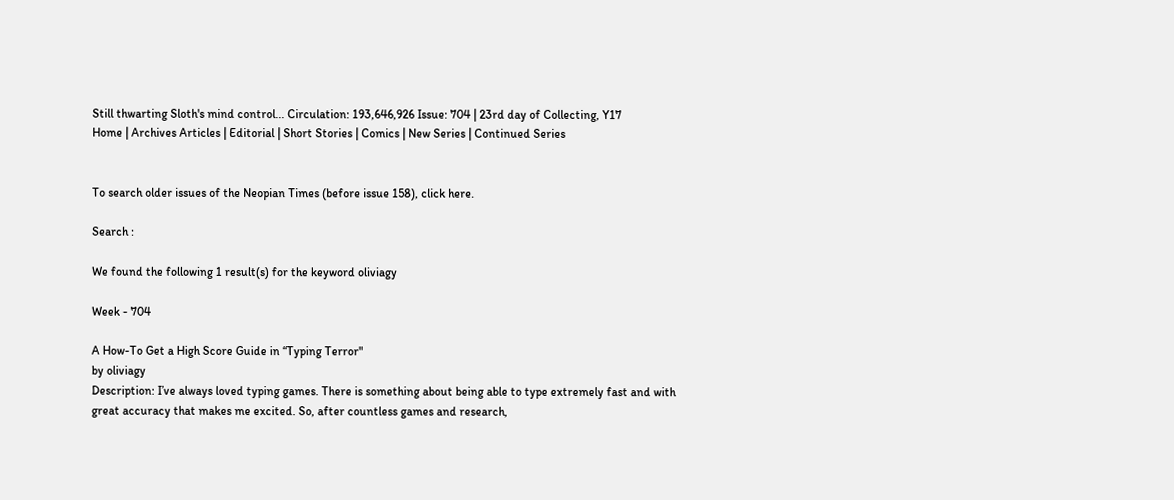Still thwarting Sloth's mind control... Circulation: 193,646,926 Issue: 704 | 23rd day of Collecting, Y17
Home | Archives Articles | Editorial | Short Stories | Comics | New Series | Continued Series


To search older issues of the Neopian Times (before issue 158), click here.

Search :

We found the following 1 result(s) for the keyword oliviagy

Week - 704

A How-To Get a High Score Guide in “Typing Terror"
by oliviagy
Description: I’ve always loved typing games. There is something about being able to type extremely fast and with great accuracy that makes me excited. So, after countless games and research,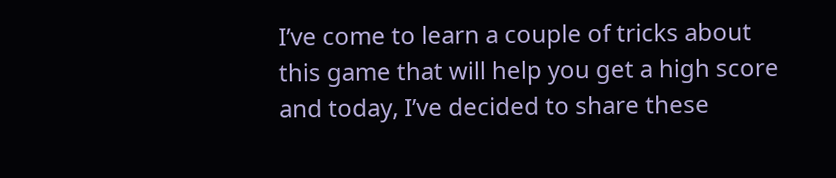I’ve come to learn a couple of tricks about this game that will help you get a high score and today, I’ve decided to share these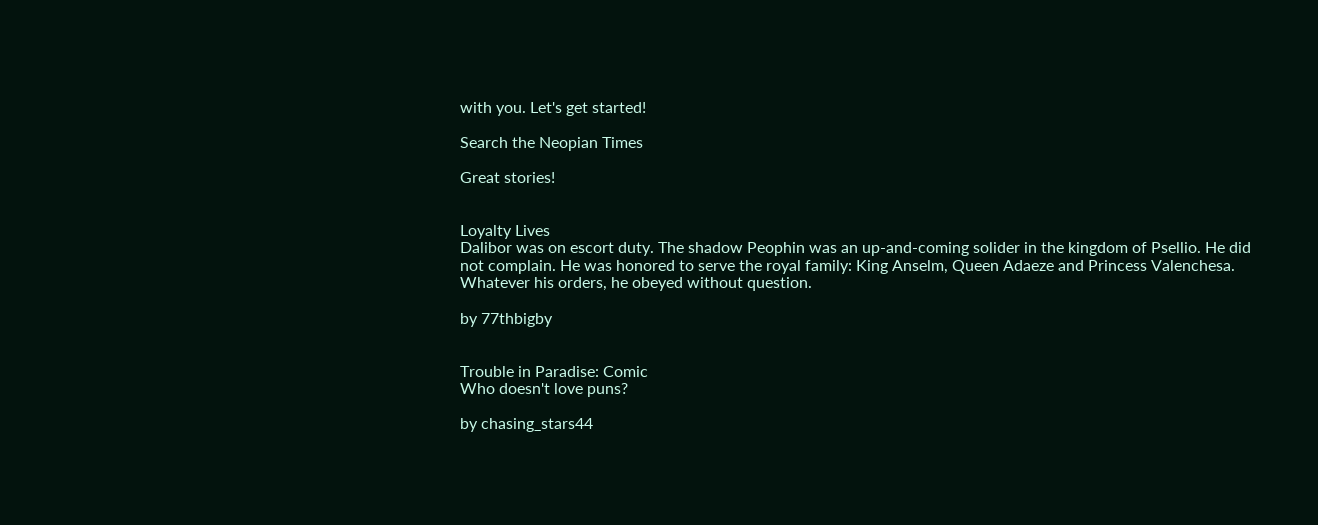with you. Let's get started!

Search the Neopian Times

Great stories!


Loyalty Lives
Dalibor was on escort duty. The shadow Peophin was an up-and-coming solider in the kingdom of Psellio. He did not complain. He was honored to serve the royal family: King Anselm, Queen Adaeze and Princess Valenchesa. Whatever his orders, he obeyed without question.

by 77thbigby


Trouble in Paradise: Comic
Who doesn't love puns?

by chasing_stars44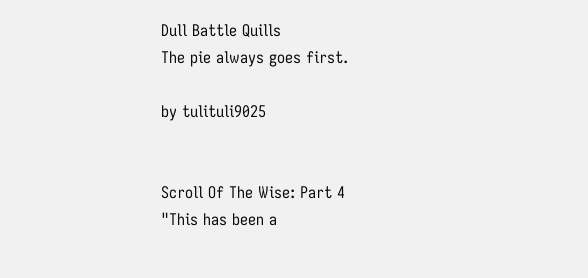Dull Battle Quills
The pie always goes first.

by tulituli9025


Scroll Of The Wise: Part 4
"This has been a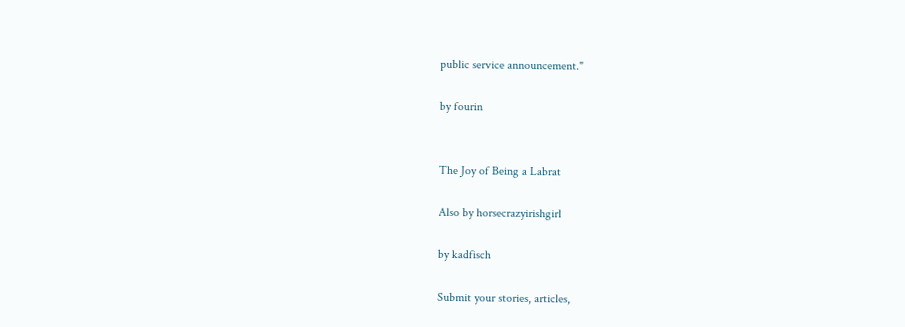public service announcement."

by fourin


The Joy of Being a Labrat

Also by horsecrazyirishgirl

by kadfisch

Submit your stories, articles,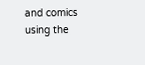and comics using the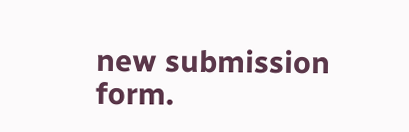new submission form.